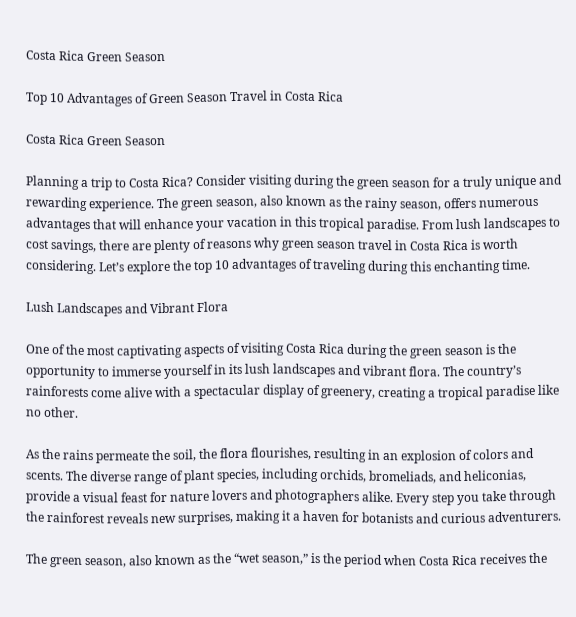Costa Rica Green Season

Top 10 Advantages of Green Season Travel in Costa Rica

Costa Rica Green Season

Planning a trip to Costa Rica? Consider visiting during the green season for a truly unique and rewarding experience. The green season, also known as the rainy season, offers numerous advantages that will enhance your vacation in this tropical paradise. From lush landscapes to cost savings, there are plenty of reasons why green season travel in Costa Rica is worth considering. Let’s explore the top 10 advantages of traveling during this enchanting time.

Lush Landscapes and Vibrant Flora

One of the most captivating aspects of visiting Costa Rica during the green season is the opportunity to immerse yourself in its lush landscapes and vibrant flora. The country’s rainforests come alive with a spectacular display of greenery, creating a tropical paradise like no other.

As the rains permeate the soil, the flora flourishes, resulting in an explosion of colors and scents. The diverse range of plant species, including orchids, bromeliads, and heliconias, provide a visual feast for nature lovers and photographers alike. Every step you take through the rainforest reveals new surprises, making it a haven for botanists and curious adventurers.

The green season, also known as the “wet season,” is the period when Costa Rica receives the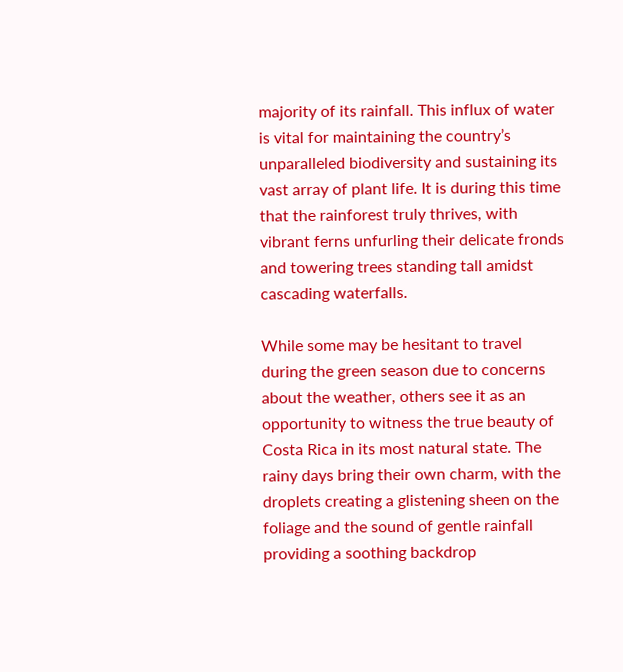majority of its rainfall. This influx of water is vital for maintaining the country’s unparalleled biodiversity and sustaining its vast array of plant life. It is during this time that the rainforest truly thrives, with vibrant ferns unfurling their delicate fronds and towering trees standing tall amidst cascading waterfalls.

While some may be hesitant to travel during the green season due to concerns about the weather, others see it as an opportunity to witness the true beauty of Costa Rica in its most natural state. The rainy days bring their own charm, with the droplets creating a glistening sheen on the foliage and the sound of gentle rainfall providing a soothing backdrop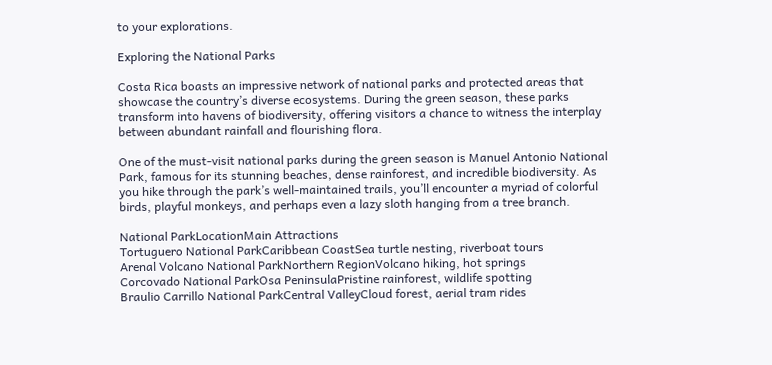to your explorations.

Exploring the National Parks

Costa Rica boasts an impressive network of national parks and protected areas that showcase the country’s diverse ecosystems. During the green season, these parks transform into havens of biodiversity, offering visitors a chance to witness the interplay between abundant rainfall and flourishing flora.

One of the must-visit national parks during the green season is Manuel Antonio National Park, famous for its stunning beaches, dense rainforest, and incredible biodiversity. As you hike through the park’s well-maintained trails, you’ll encounter a myriad of colorful birds, playful monkeys, and perhaps even a lazy sloth hanging from a tree branch.

National ParkLocationMain Attractions
Tortuguero National ParkCaribbean CoastSea turtle nesting, riverboat tours
Arenal Volcano National ParkNorthern RegionVolcano hiking, hot springs
Corcovado National ParkOsa PeninsulaPristine rainforest, wildlife spotting
Braulio Carrillo National ParkCentral ValleyCloud forest, aerial tram rides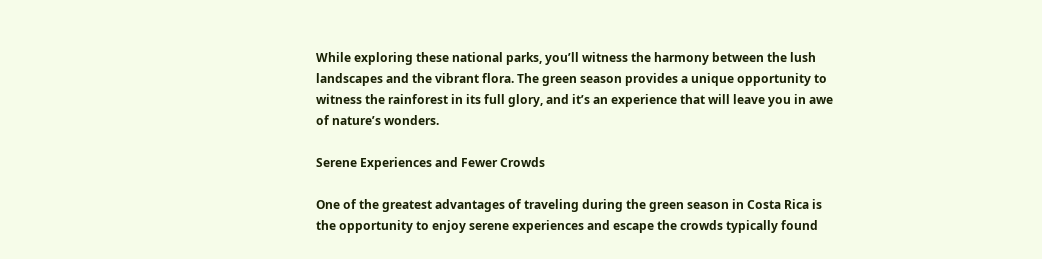While exploring these national parks, you’ll witness the harmony between the lush landscapes and the vibrant flora. The green season provides a unique opportunity to witness the rainforest in its full glory, and it’s an experience that will leave you in awe of nature’s wonders.

Serene Experiences and Fewer Crowds

One of the greatest advantages of traveling during the green season in Costa Rica is the opportunity to enjoy serene experiences and escape the crowds typically found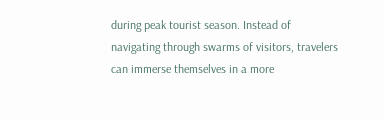during peak tourist season. Instead of navigating through swarms of visitors, travelers can immerse themselves in a more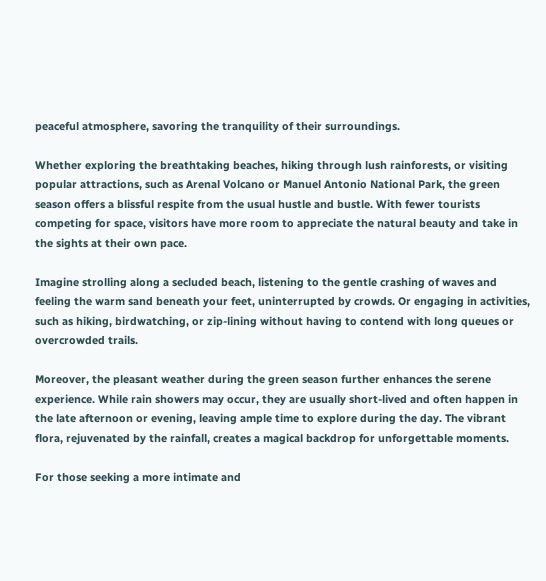peaceful atmosphere, savoring the tranquility of their surroundings.

Whether exploring the breathtaking beaches, hiking through lush rainforests, or visiting popular attractions, such as Arenal Volcano or Manuel Antonio National Park, the green season offers a blissful respite from the usual hustle and bustle. With fewer tourists competing for space, visitors have more room to appreciate the natural beauty and take in the sights at their own pace.

Imagine strolling along a secluded beach, listening to the gentle crashing of waves and feeling the warm sand beneath your feet, uninterrupted by crowds. Or engaging in activities, such as hiking, birdwatching, or zip-lining without having to contend with long queues or overcrowded trails.

Moreover, the pleasant weather during the green season further enhances the serene experience. While rain showers may occur, they are usually short-lived and often happen in the late afternoon or evening, leaving ample time to explore during the day. The vibrant flora, rejuvenated by the rainfall, creates a magical backdrop for unforgettable moments.

For those seeking a more intimate and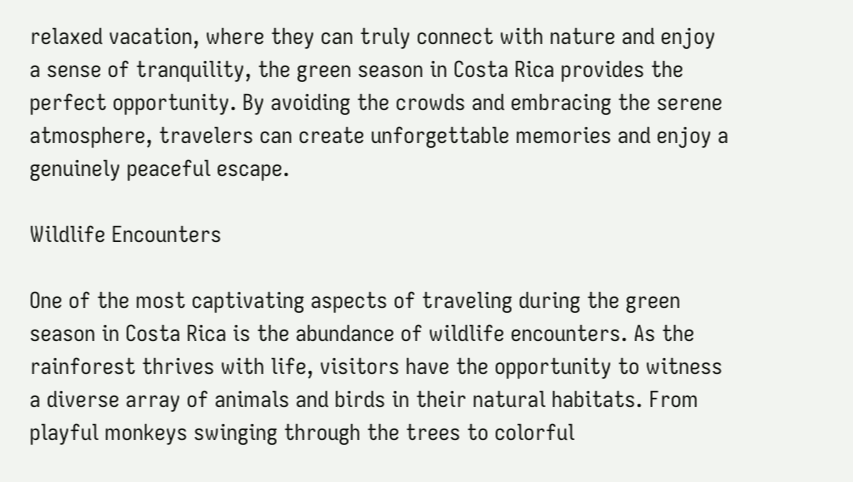relaxed vacation, where they can truly connect with nature and enjoy a sense of tranquility, the green season in Costa Rica provides the perfect opportunity. By avoiding the crowds and embracing the serene atmosphere, travelers can create unforgettable memories and enjoy a genuinely peaceful escape.

Wildlife Encounters

One of the most captivating aspects of traveling during the green season in Costa Rica is the abundance of wildlife encounters. As the rainforest thrives with life, visitors have the opportunity to witness a diverse array of animals and birds in their natural habitats. From playful monkeys swinging through the trees to colorful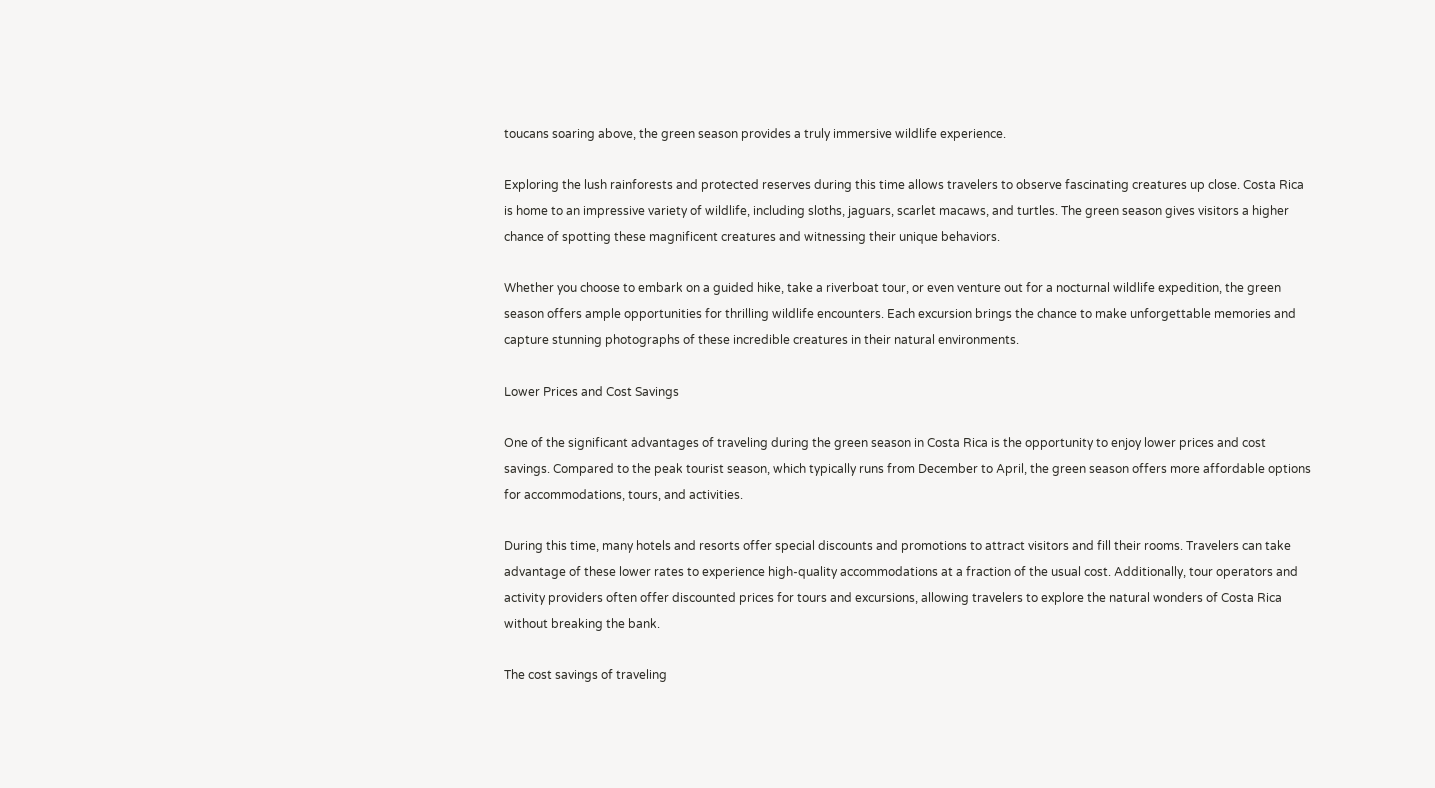toucans soaring above, the green season provides a truly immersive wildlife experience.

Exploring the lush rainforests and protected reserves during this time allows travelers to observe fascinating creatures up close. Costa Rica is home to an impressive variety of wildlife, including sloths, jaguars, scarlet macaws, and turtles. The green season gives visitors a higher chance of spotting these magnificent creatures and witnessing their unique behaviors.

Whether you choose to embark on a guided hike, take a riverboat tour, or even venture out for a nocturnal wildlife expedition, the green season offers ample opportunities for thrilling wildlife encounters. Each excursion brings the chance to make unforgettable memories and capture stunning photographs of these incredible creatures in their natural environments.

Lower Prices and Cost Savings

One of the significant advantages of traveling during the green season in Costa Rica is the opportunity to enjoy lower prices and cost savings. Compared to the peak tourist season, which typically runs from December to April, the green season offers more affordable options for accommodations, tours, and activities.

During this time, many hotels and resorts offer special discounts and promotions to attract visitors and fill their rooms. Travelers can take advantage of these lower rates to experience high-quality accommodations at a fraction of the usual cost. Additionally, tour operators and activity providers often offer discounted prices for tours and excursions, allowing travelers to explore the natural wonders of Costa Rica without breaking the bank.

The cost savings of traveling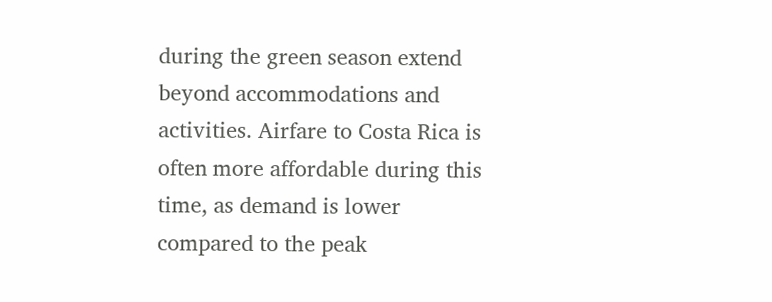during the green season extend beyond accommodations and activities. Airfare to Costa Rica is often more affordable during this time, as demand is lower compared to the peak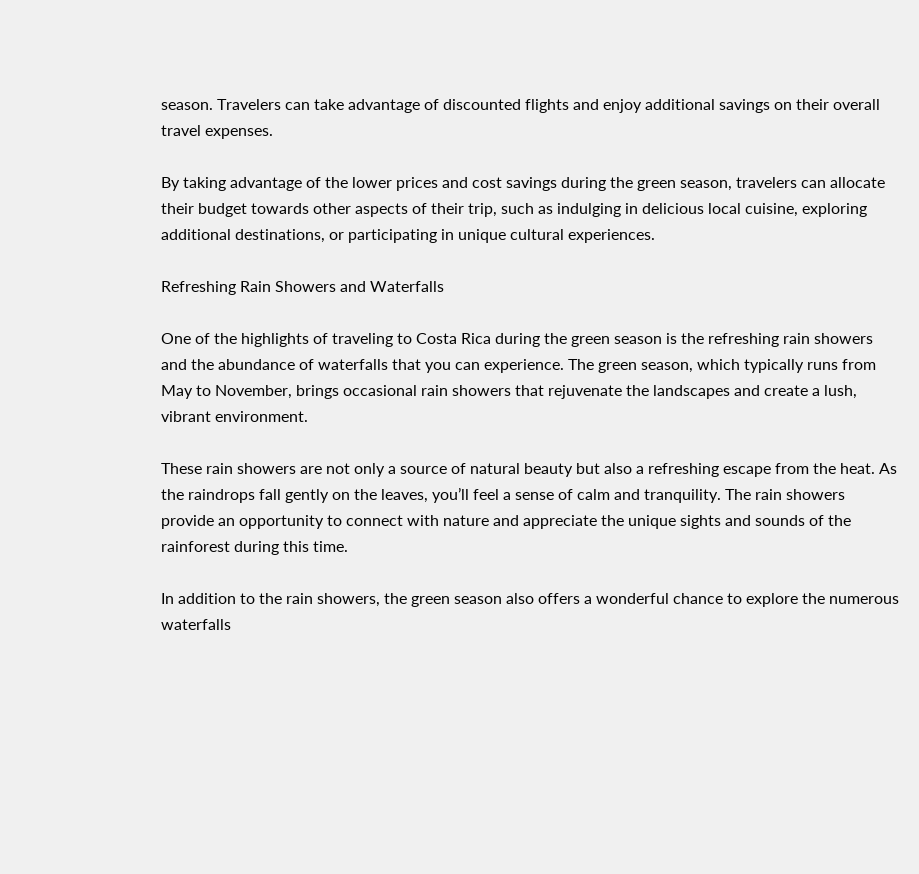season. Travelers can take advantage of discounted flights and enjoy additional savings on their overall travel expenses.

By taking advantage of the lower prices and cost savings during the green season, travelers can allocate their budget towards other aspects of their trip, such as indulging in delicious local cuisine, exploring additional destinations, or participating in unique cultural experiences.

Refreshing Rain Showers and Waterfalls

One of the highlights of traveling to Costa Rica during the green season is the refreshing rain showers and the abundance of waterfalls that you can experience. The green season, which typically runs from May to November, brings occasional rain showers that rejuvenate the landscapes and create a lush, vibrant environment.

These rain showers are not only a source of natural beauty but also a refreshing escape from the heat. As the raindrops fall gently on the leaves, you’ll feel a sense of calm and tranquility. The rain showers provide an opportunity to connect with nature and appreciate the unique sights and sounds of the rainforest during this time.

In addition to the rain showers, the green season also offers a wonderful chance to explore the numerous waterfalls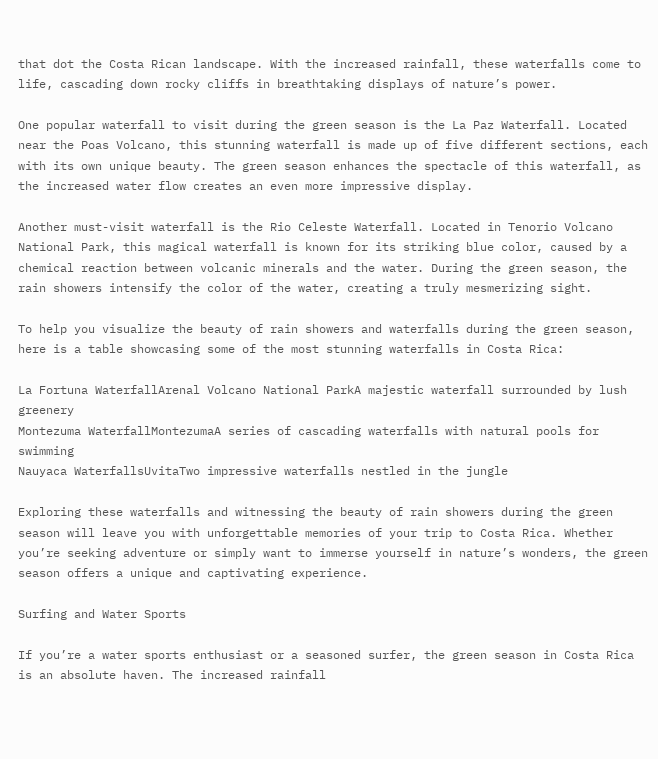that dot the Costa Rican landscape. With the increased rainfall, these waterfalls come to life, cascading down rocky cliffs in breathtaking displays of nature’s power.

One popular waterfall to visit during the green season is the La Paz Waterfall. Located near the Poas Volcano, this stunning waterfall is made up of five different sections, each with its own unique beauty. The green season enhances the spectacle of this waterfall, as the increased water flow creates an even more impressive display.

Another must-visit waterfall is the Rio Celeste Waterfall. Located in Tenorio Volcano National Park, this magical waterfall is known for its striking blue color, caused by a chemical reaction between volcanic minerals and the water. During the green season, the rain showers intensify the color of the water, creating a truly mesmerizing sight.

To help you visualize the beauty of rain showers and waterfalls during the green season, here is a table showcasing some of the most stunning waterfalls in Costa Rica:

La Fortuna WaterfallArenal Volcano National ParkA majestic waterfall surrounded by lush greenery
Montezuma WaterfallMontezumaA series of cascading waterfalls with natural pools for swimming
Nauyaca WaterfallsUvitaTwo impressive waterfalls nestled in the jungle

Exploring these waterfalls and witnessing the beauty of rain showers during the green season will leave you with unforgettable memories of your trip to Costa Rica. Whether you’re seeking adventure or simply want to immerse yourself in nature’s wonders, the green season offers a unique and captivating experience.

Surfing and Water Sports

If you’re a water sports enthusiast or a seasoned surfer, the green season in Costa Rica is an absolute haven. The increased rainfall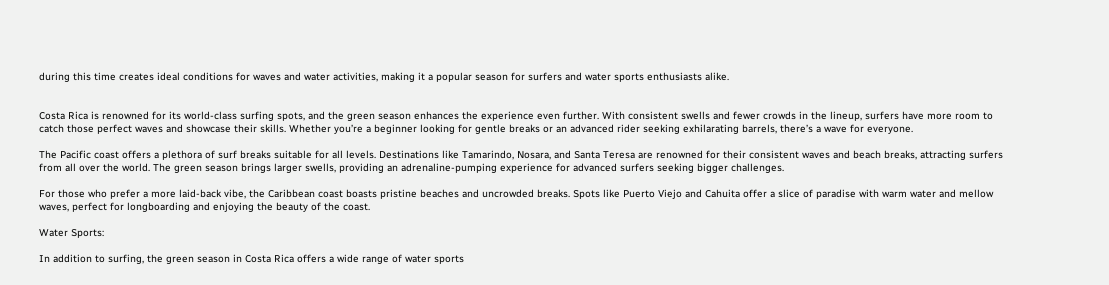during this time creates ideal conditions for waves and water activities, making it a popular season for surfers and water sports enthusiasts alike.


Costa Rica is renowned for its world-class surfing spots, and the green season enhances the experience even further. With consistent swells and fewer crowds in the lineup, surfers have more room to catch those perfect waves and showcase their skills. Whether you’re a beginner looking for gentle breaks or an advanced rider seeking exhilarating barrels, there’s a wave for everyone.

The Pacific coast offers a plethora of surf breaks suitable for all levels. Destinations like Tamarindo, Nosara, and Santa Teresa are renowned for their consistent waves and beach breaks, attracting surfers from all over the world. The green season brings larger swells, providing an adrenaline-pumping experience for advanced surfers seeking bigger challenges.

For those who prefer a more laid-back vibe, the Caribbean coast boasts pristine beaches and uncrowded breaks. Spots like Puerto Viejo and Cahuita offer a slice of paradise with warm water and mellow waves, perfect for longboarding and enjoying the beauty of the coast.

Water Sports:

In addition to surfing, the green season in Costa Rica offers a wide range of water sports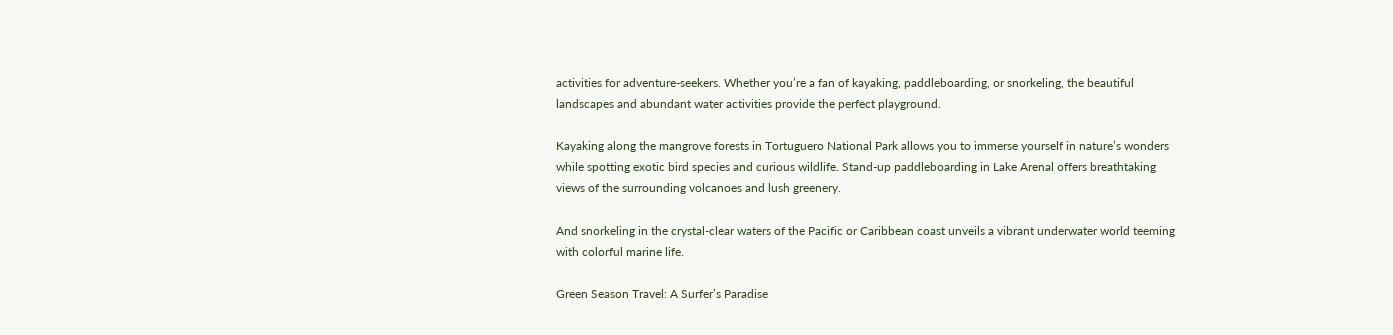activities for adventure-seekers. Whether you’re a fan of kayaking, paddleboarding, or snorkeling, the beautiful landscapes and abundant water activities provide the perfect playground.

Kayaking along the mangrove forests in Tortuguero National Park allows you to immerse yourself in nature’s wonders while spotting exotic bird species and curious wildlife. Stand-up paddleboarding in Lake Arenal offers breathtaking views of the surrounding volcanoes and lush greenery.

And snorkeling in the crystal-clear waters of the Pacific or Caribbean coast unveils a vibrant underwater world teeming with colorful marine life.

Green Season Travel: A Surfer’s Paradise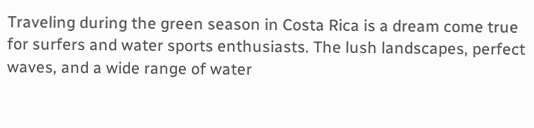Traveling during the green season in Costa Rica is a dream come true for surfers and water sports enthusiasts. The lush landscapes, perfect waves, and a wide range of water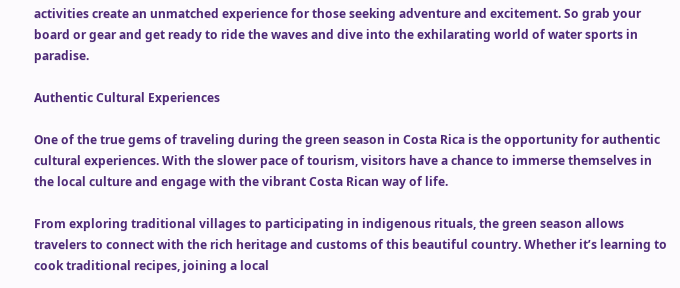activities create an unmatched experience for those seeking adventure and excitement. So grab your board or gear and get ready to ride the waves and dive into the exhilarating world of water sports in paradise.

Authentic Cultural Experiences

One of the true gems of traveling during the green season in Costa Rica is the opportunity for authentic cultural experiences. With the slower pace of tourism, visitors have a chance to immerse themselves in the local culture and engage with the vibrant Costa Rican way of life.

From exploring traditional villages to participating in indigenous rituals, the green season allows travelers to connect with the rich heritage and customs of this beautiful country. Whether it’s learning to cook traditional recipes, joining a local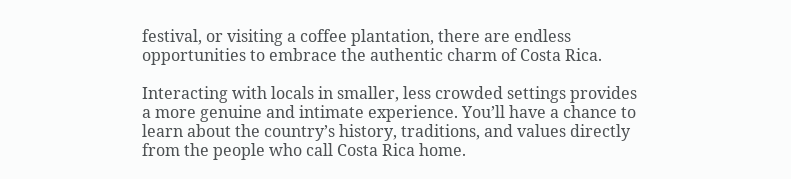festival, or visiting a coffee plantation, there are endless opportunities to embrace the authentic charm of Costa Rica.

Interacting with locals in smaller, less crowded settings provides a more genuine and intimate experience. You’ll have a chance to learn about the country’s history, traditions, and values directly from the people who call Costa Rica home.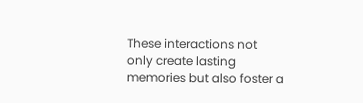These interactions not only create lasting memories but also foster a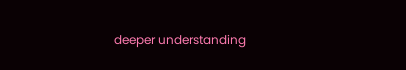deeper understanding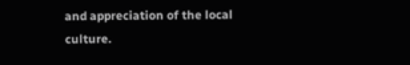and appreciation of the local culture.